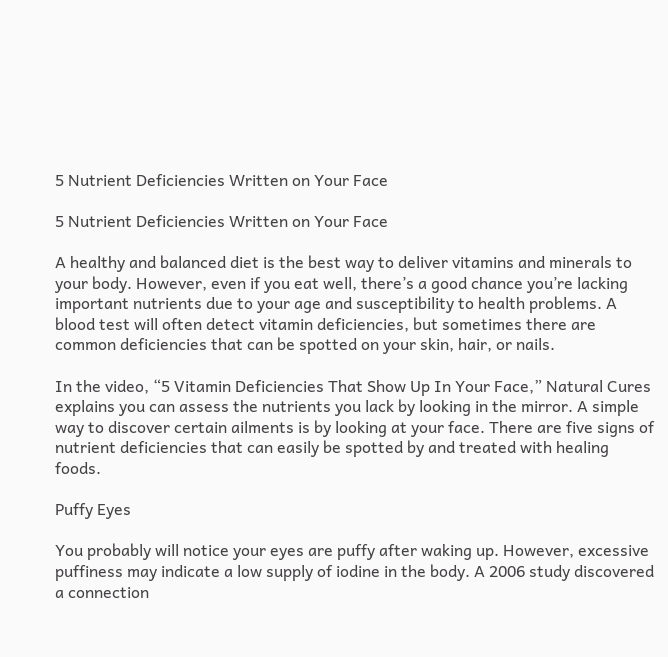5 Nutrient Deficiencies Written on Your Face

5 Nutrient Deficiencies Written on Your Face

A healthy and balanced diet is the best way to deliver vitamins and minerals to your body. However, even if you eat well, there’s a good chance you’re lacking important nutrients due to your age and susceptibility to health problems. A blood test will often detect vitamin deficiencies, but sometimes there are common deficiencies that can be spotted on your skin, hair, or nails.

In the video, “5 Vitamin Deficiencies That Show Up In Your Face,” Natural Cures explains you can assess the nutrients you lack by looking in the mirror. A simple way to discover certain ailments is by looking at your face. There are five signs of nutrient deficiencies that can easily be spotted by and treated with healing foods.

Puffy Eyes

You probably will notice your eyes are puffy after waking up. However, excessive puffiness may indicate a low supply of iodine in the body. A 2006 study discovered a connection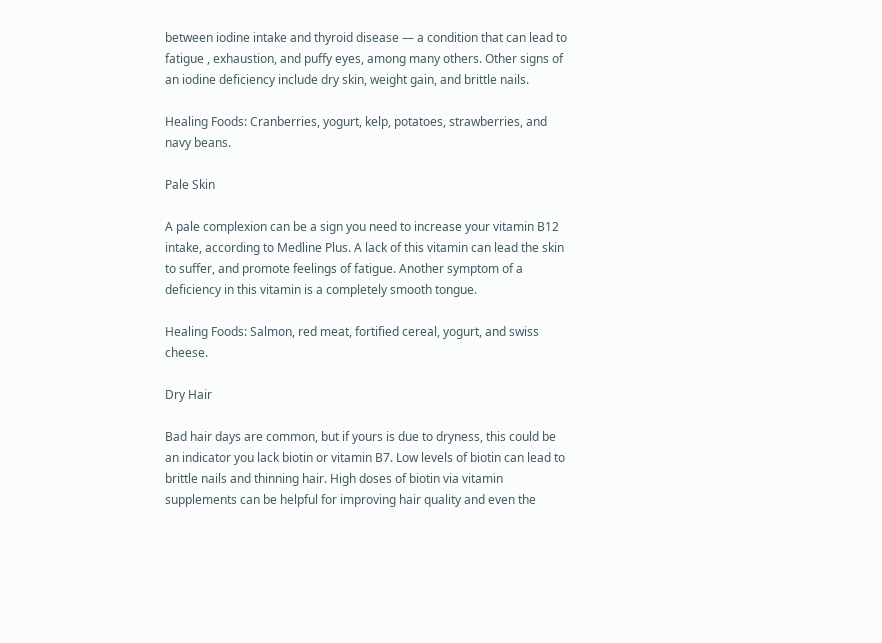between iodine intake and thyroid disease — a condition that can lead to fatigue , exhaustion, and puffy eyes, among many others. Other signs of an iodine deficiency include dry skin, weight gain, and brittle nails.

Healing Foods: Cranberries, yogurt, kelp, potatoes, strawberries, and navy beans.

Pale Skin

A pale complexion can be a sign you need to increase your vitamin B12 intake, according to Medline Plus. A lack of this vitamin can lead the skin to suffer, and promote feelings of fatigue. Another symptom of a deficiency in this vitamin is a completely smooth tongue.

Healing Foods: Salmon, red meat, fortified cereal, yogurt, and swiss cheese.

Dry Hair

Bad hair days are common, but if yours is due to dryness, this could be an indicator you lack biotin or vitamin B7. Low levels of biotin can lead to brittle nails and thinning hair. High doses of biotin via vitamin supplements can be helpful for improving hair quality and even the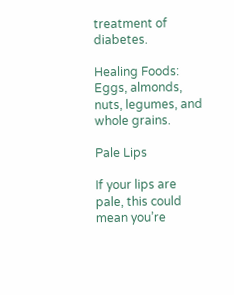treatment of diabetes.

Healing Foods: Eggs, almonds, nuts, legumes, and whole grains.

Pale Lips

If your lips are pale, this could mean you’re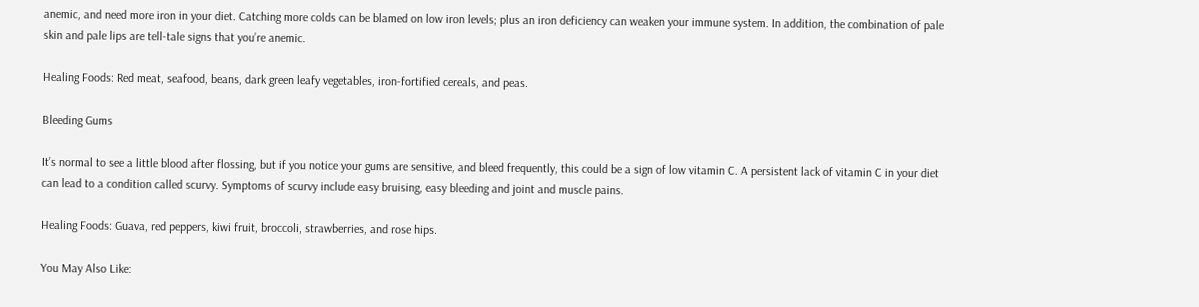anemic, and need more iron in your diet. Catching more colds can be blamed on low iron levels; plus an iron deficiency can weaken your immune system. In addition, the combination of pale skin and pale lips are tell-tale signs that you’re anemic.

Healing Foods: Red meat, seafood, beans, dark green leafy vegetables, iron-fortified cereals, and peas.

Bleeding Gums

It’s normal to see a little blood after flossing, but if you notice your gums are sensitive, and bleed frequently, this could be a sign of low vitamin C. A persistent lack of vitamin C in your diet can lead to a condition called scurvy. Symptoms of scurvy include easy bruising, easy bleeding and joint and muscle pains.

Healing Foods: Guava, red peppers, kiwi fruit, broccoli, strawberries, and rose hips.

You May Also Like: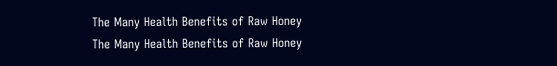The Many Health Benefits of Raw Honey
The Many Health Benefits of Raw Honey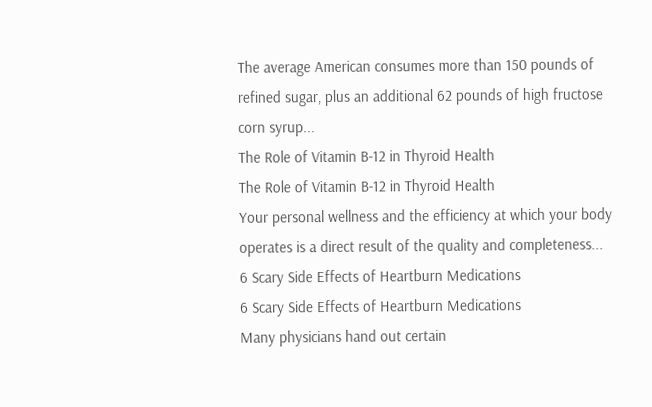The average American consumes more than 150 pounds of refined sugar, plus an additional 62 pounds of high fructose corn syrup...
The Role of Vitamin B-12 in Thyroid Health
The Role of Vitamin B-12 in Thyroid Health
Your personal wellness and the efficiency at which your body operates is a direct result of the quality and completeness...
6 Scary Side Effects of Heartburn Medications
6 Scary Side Effects of Heartburn Medications
Many physicians hand out certain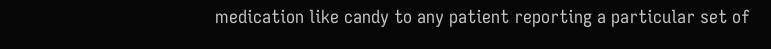medication like candy to any patient reporting a particular set of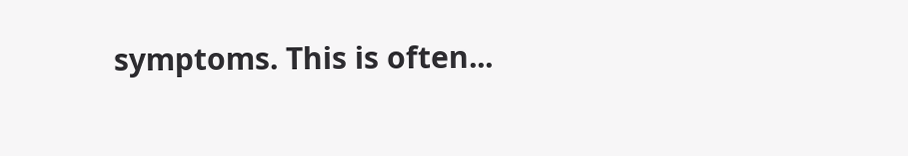symptoms. This is often...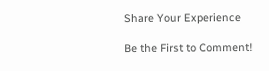Share Your Experience

Be the First to Comment!